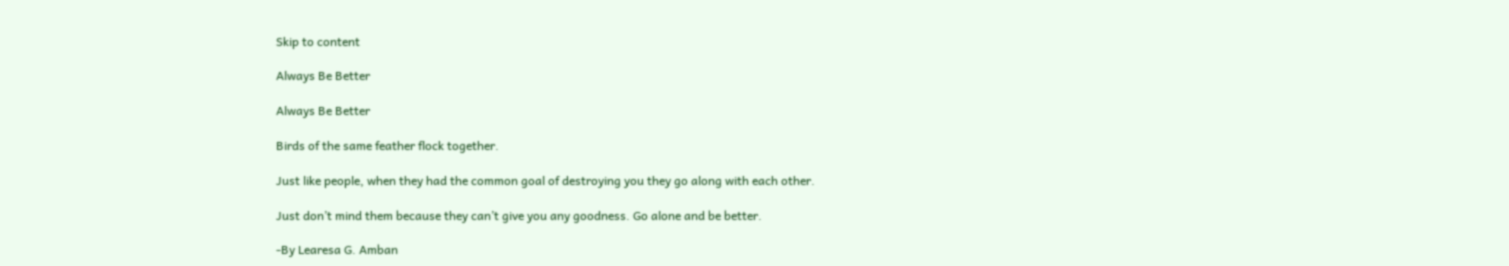Skip to content

Always Be Better

Always Be Better

Birds of the same feather flock together.

Just like people, when they had the common goal of destroying you they go along with each other.

Just don’t mind them because they can’t give you any goodness. Go alone and be better.

-By Learesa G. Amban